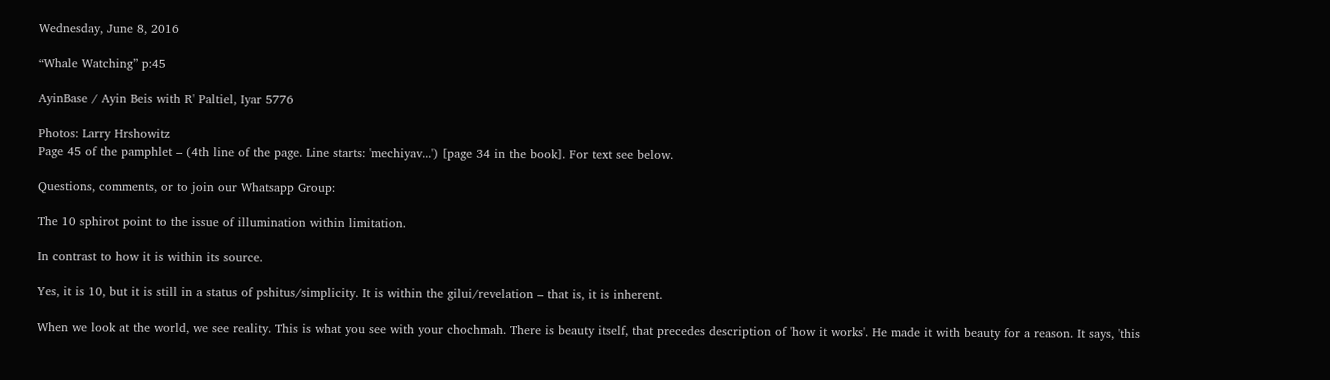Wednesday, June 8, 2016

“Whale Watching” p:45

AyinBase / Ayin Beis with R' Paltiel, Iyar 5776

Photos: Larry Hrshowitz
Page 45 of the pamphlet – (4th line of the page. Line starts: 'mechiyav...') [page 34 in the book]. For text see below.

Questions, comments, or to join our Whatsapp Group:

The 10 sphirot point to the issue of illumination within limitation.

In contrast to how it is within its source.

Yes, it is 10, but it is still in a status of pshitus/simplicity. It is within the gilui/revelation – that is, it is inherent.

When we look at the world, we see reality. This is what you see with your chochmah. There is beauty itself, that precedes description of 'how it works'. He made it with beauty for a reason. It says, 'this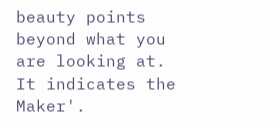beauty points beyond what you are looking at. It indicates the Maker'.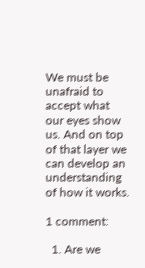We must be unafraid to accept what our eyes show us. And on top of that layer we can develop an understanding of how it works.

1 comment:

  1. Are we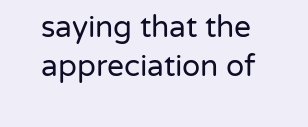saying that the appreciation of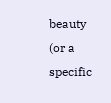beauty (or a specific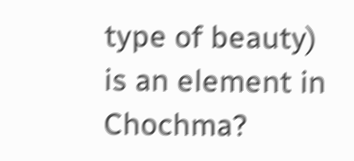type of beauty) is an element in Chochma?